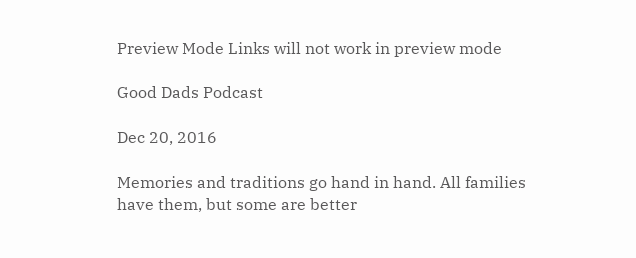Preview Mode Links will not work in preview mode

Good Dads Podcast

Dec 20, 2016

Memories and traditions go hand in hand. All families have them, but some are better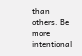than others. Be more intentional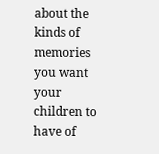about the kinds of memories you want your children to have of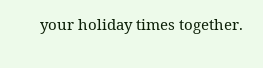your holiday times together.